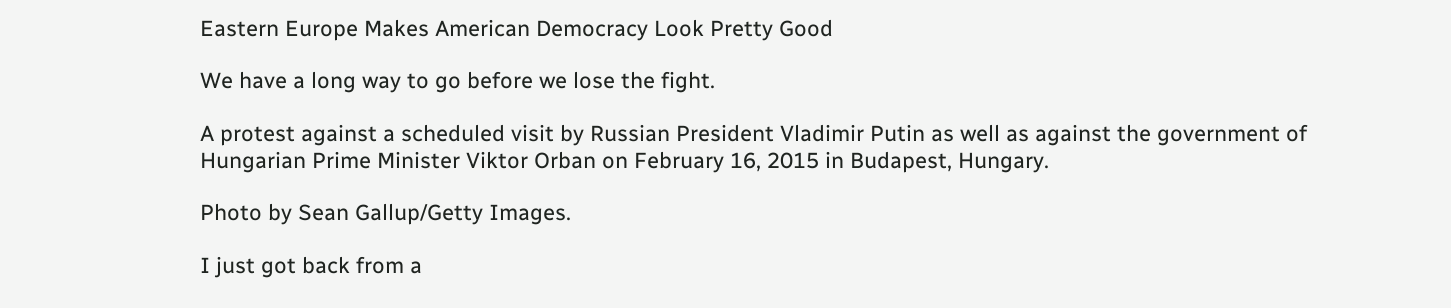Eastern Europe Makes American Democracy Look Pretty Good

We have a long way to go before we lose the fight.

A protest against a scheduled visit by Russian President Vladimir Putin as well as against the government of Hungarian Prime Minister Viktor Orban on February 16, 2015 in Budapest, Hungary.

Photo by Sean Gallup/Getty Images.

I just got back from a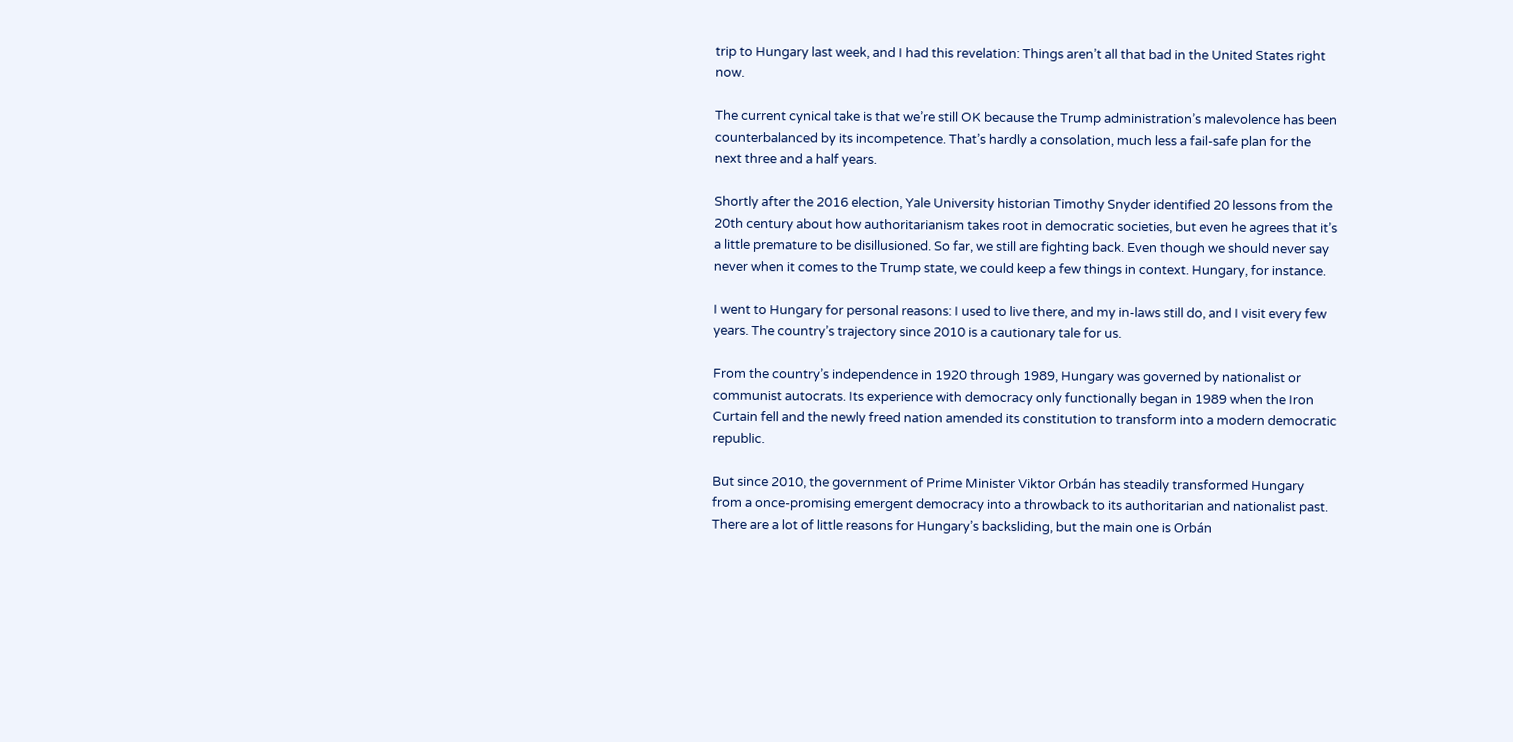trip to Hungary last week, and I had this revelation: Things aren’t all that bad in the United States right now.

The current cynical take is that we’re still OK because the Trump administration’s malevolence has been counterbalanced by its incompetence. That’s hardly a consolation, much less a fail-safe plan for the next three and a half years.

Shortly after the 2016 election, Yale University historian Timothy Snyder identified 20 lessons from the 20th century about how authoritarianism takes root in democratic societies, but even he agrees that it’s a little premature to be disillusioned. So far, we still are fighting back. Even though we should never say never when it comes to the Trump state, we could keep a few things in context. Hungary, for instance.

I went to Hungary for personal reasons: I used to live there, and my in-laws still do, and I visit every few years. The country’s trajectory since 2010 is a cautionary tale for us.

From the country’s independence in 1920 through 1989, Hungary was governed by nationalist or communist autocrats. Its experience with democracy only functionally began in 1989 when the Iron Curtain fell and the newly freed nation amended its constitution to transform into a modern democratic republic.

But since 2010, the government of Prime Minister Viktor Orbán has steadily transformed Hungary from a once-promising emergent democracy into a throwback to its authoritarian and nationalist past. There are a lot of little reasons for Hungary’s backsliding, but the main one is Orbán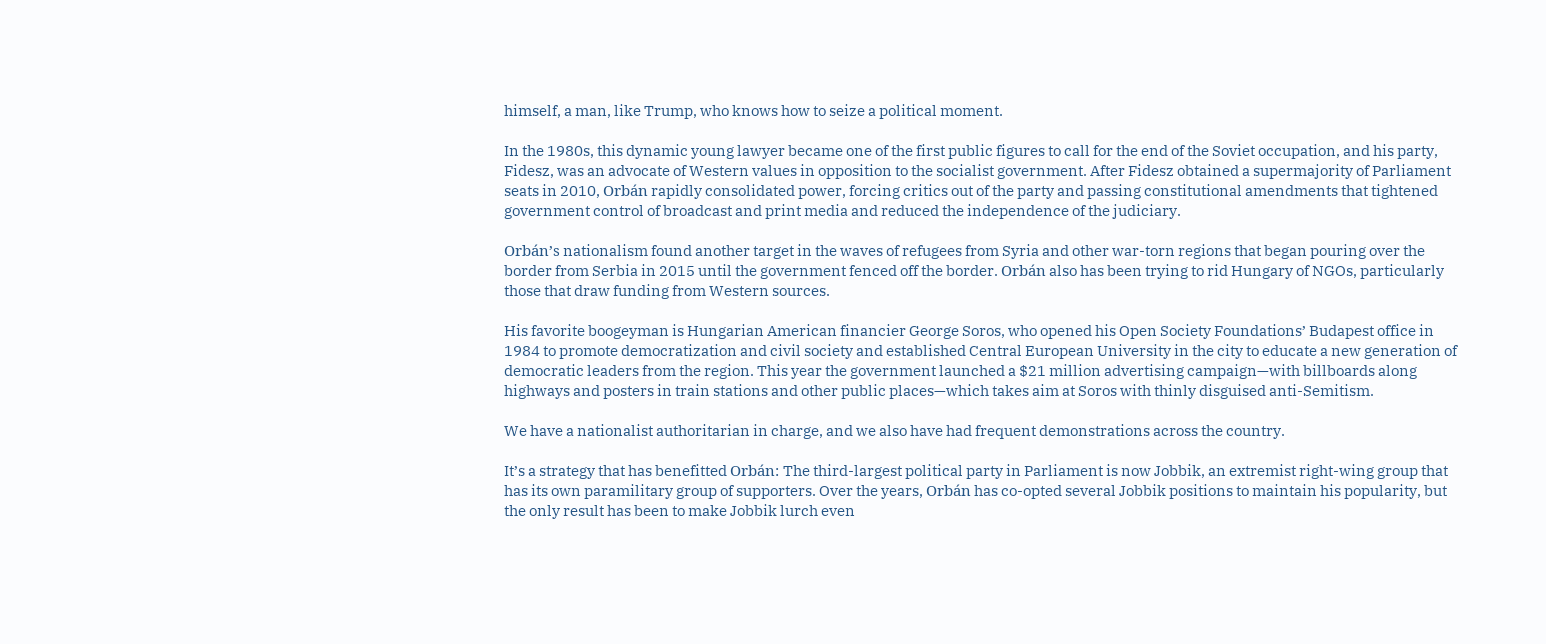himself, a man, like Trump, who knows how to seize a political moment.

In the 1980s, this dynamic young lawyer became one of the first public figures to call for the end of the Soviet occupation, and his party, Fidesz, was an advocate of Western values in opposition to the socialist government. After Fidesz obtained a supermajority of Parliament seats in 2010, Orbán rapidly consolidated power, forcing critics out of the party and passing constitutional amendments that tightened government control of broadcast and print media and reduced the independence of the judiciary.

Orbán’s nationalism found another target in the waves of refugees from Syria and other war-torn regions that began pouring over the border from Serbia in 2015 until the government fenced off the border. Orbán also has been trying to rid Hungary of NGOs, particularly those that draw funding from Western sources.

His favorite boogeyman is Hungarian American financier George Soros, who opened his Open Society Foundations’ Budapest office in 1984 to promote democratization and civil society and established Central European University in the city to educate a new generation of democratic leaders from the region. This year the government launched a $21 million advertising campaign—with billboards along highways and posters in train stations and other public places—which takes aim at Soros with thinly disguised anti-Semitism.

We have a nationalist authoritarian in charge, and we also have had frequent demonstrations across the country.

It’s a strategy that has benefitted Orbán: The third-largest political party in Parliament is now Jobbik, an extremist right-wing group that has its own paramilitary group of supporters. Over the years, Orbán has co-opted several Jobbik positions to maintain his popularity, but the only result has been to make Jobbik lurch even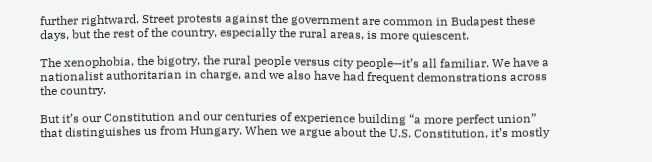further rightward. Street protests against the government are common in Budapest these days, but the rest of the country, especially the rural areas, is more quiescent.

The xenophobia, the bigotry, the rural people versus city people—it’s all familiar. We have a nationalist authoritarian in charge, and we also have had frequent demonstrations across the country.

But it’s our Constitution and our centuries of experience building “a more perfect union” that distinguishes us from Hungary. When we argue about the U.S. Constitution, it’s mostly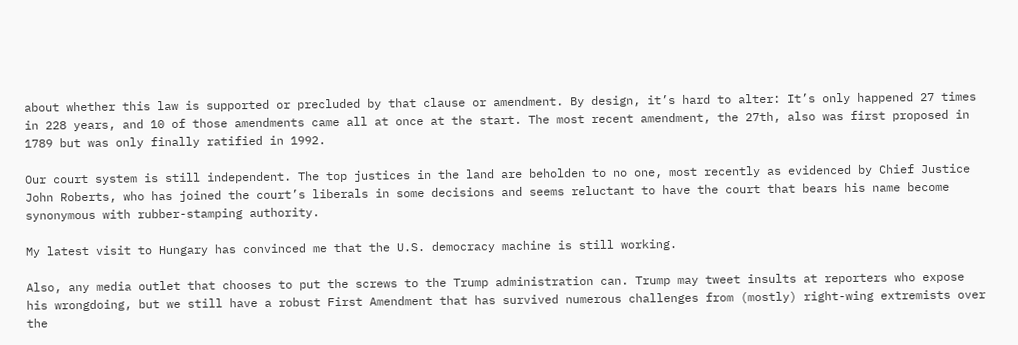about whether this law is supported or precluded by that clause or amendment. By design, it’s hard to alter: It’s only happened 27 times in 228 years, and 10 of those amendments came all at once at the start. The most recent amendment, the 27th, also was first proposed in 1789 but was only finally ratified in 1992.

Our court system is still independent. The top justices in the land are beholden to no one, most recently as evidenced by Chief Justice John Roberts, who has joined the court’s liberals in some decisions and seems reluctant to have the court that bears his name become synonymous with rubber-stamping authority.

My latest visit to Hungary has convinced me that the U.S. democracy machine is still working.

Also, any media outlet that chooses to put the screws to the Trump administration can. Trump may tweet insults at reporters who expose his wrongdoing, but we still have a robust First Amendment that has survived numerous challenges from (mostly) right-wing extremists over the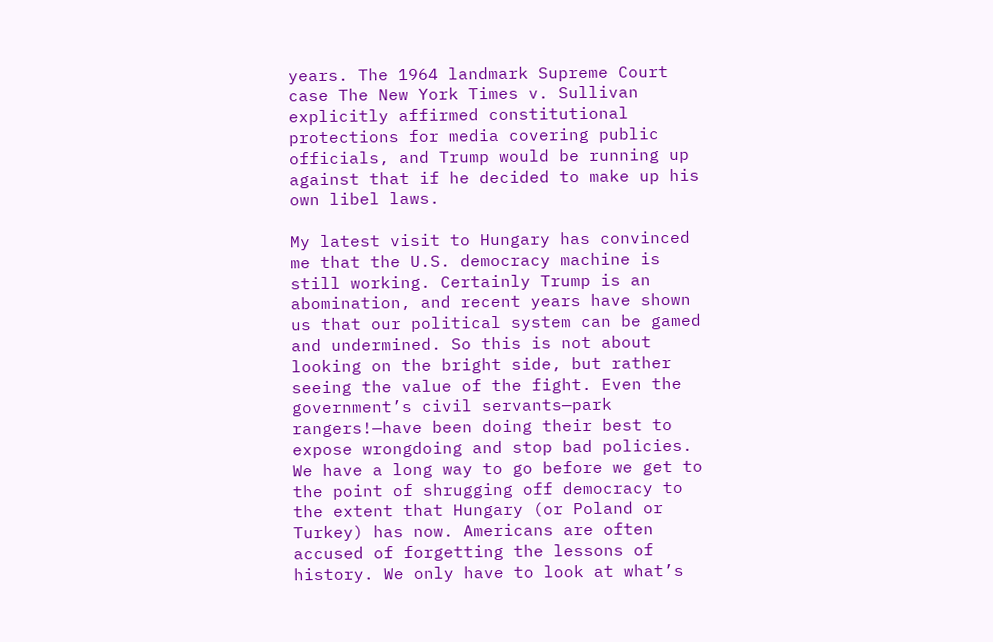years. The 1964 landmark Supreme Court case The New York Times v. Sullivan explicitly affirmed constitutional protections for media covering public officials, and Trump would be running up against that if he decided to make up his own libel laws.

My latest visit to Hungary has convinced me that the U.S. democracy machine is still working. Certainly Trump is an abomination, and recent years have shown us that our political system can be gamed and undermined. So this is not about looking on the bright side, but rather seeing the value of the fight. Even the government’s civil servants—park rangers!—have been doing their best to expose wrongdoing and stop bad policies. We have a long way to go before we get to the point of shrugging off democracy to the extent that Hungary (or Poland or Turkey) has now. Americans are often accused of forgetting the lessons of history. We only have to look at what’s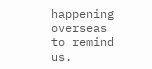happening overseas to remind us.